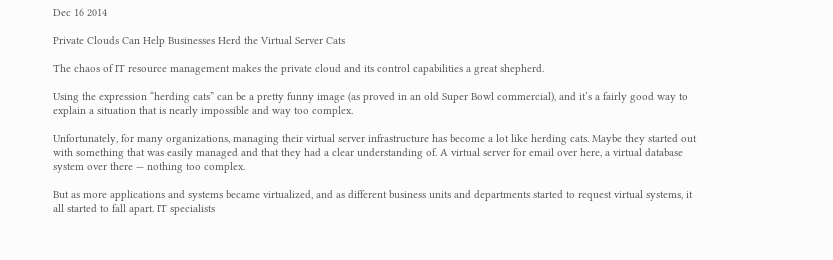Dec 16 2014

Private Clouds Can Help Businesses Herd the Virtual Server Cats

The chaos of IT resource management makes the private cloud and its control capabilities a great shepherd.

Using the expression “herding cats” can be a pretty funny image (as proved in an old Super Bowl commercial), and it’s a fairly good way to explain a situation that is nearly impossible and way too complex.

Unfortunately, for many organizations, managing their virtual server infrastructure has become a lot like herding cats. Maybe they started out with something that was easily managed and that they had a clear understanding of. A virtual server for email over here, a virtual database system over there — nothing too complex.

But as more applications and systems became virtualized, and as different business units and departments started to request virtual systems, it all started to fall apart. IT specialists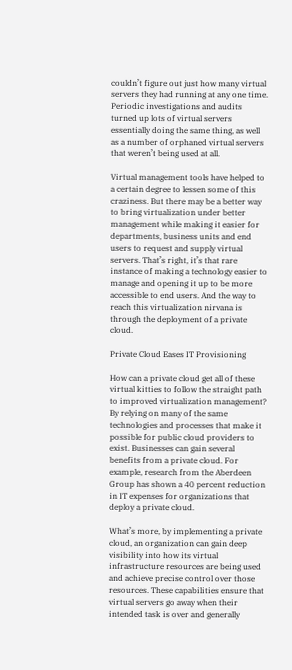couldn’t figure out just how many virtual servers they had running at any one time. Periodic investigations and audits turned up lots of virtual servers essentially doing the same thing, as well as a number of orphaned virtual servers that weren’t being used at all.

Virtual management tools have helped to a certain degree to lessen some of this craziness. But there may be a better way to bring virtualization under better management while making it easier for departments, business units and end users to request and supply virtual servers. That’s right, it’s that rare instance of making a technology easier to manage and opening it up to be more accessible to end users. And the way to reach this virtualization nirvana is through the deployment of a private cloud.

Private Cloud Eases IT Provisioning

How can a private cloud get all of these virtual kitties to follow the straight path to improved virtualization management? By relying on many of the same technologies and processes that make it possible for public cloud providers to exist. Businesses can gain several benefits from a private cloud. For example, research from the Aberdeen Group has shown a 40 percent reduction in IT expenses for organizations that deploy a private cloud.

What’s more, by implementing a private cloud, an organization can gain deep visibility into how its virtual infrastructure resources are being used and achieve precise control over those resources. These capabilities ensure that virtual servers go away when their intended task is over and generally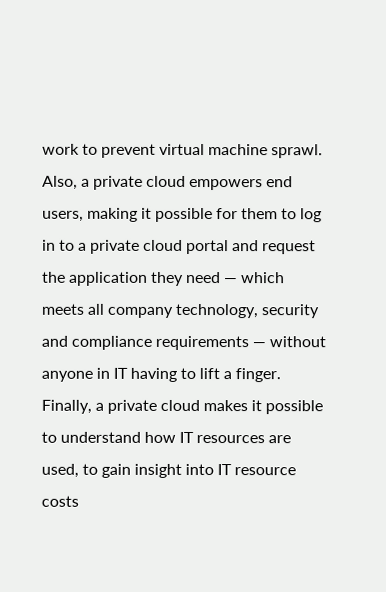work to prevent virtual machine sprawl. Also, a private cloud empowers end users, making it possible for them to log in to a private cloud portal and request the application they need — which meets all company technology, security and compliance requirements — without anyone in IT having to lift a finger. Finally, a private cloud makes it possible to understand how IT resources are used, to gain insight into IT resource costs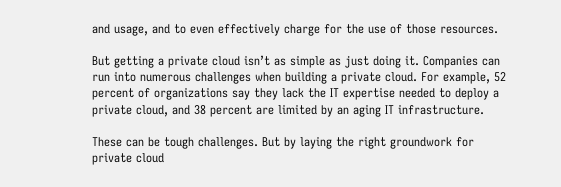and usage, and to even effectively charge for the use of those resources.

But getting a private cloud isn’t as simple as just doing it. Companies can run into numerous challenges when building a private cloud. For example, 52 percent of organizations say they lack the IT expertise needed to deploy a private cloud, and 38 percent are limited by an aging IT infrastructure.

These can be tough challenges. But by laying the right groundwork for private cloud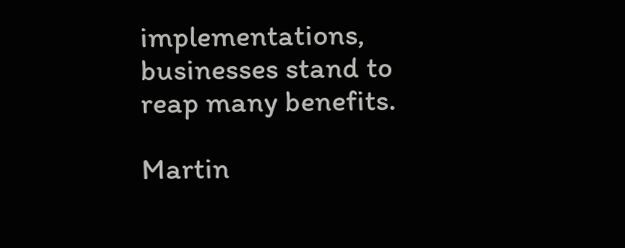implementations, businesses stand to reap many benefits.

Martin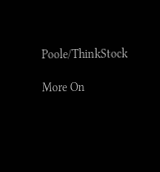Poole/ThinkStock

More On